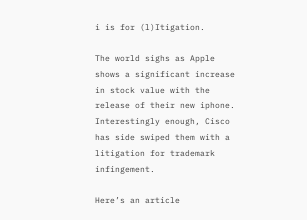i is for (l)Itigation.

The world sighs as Apple shows a significant increase in stock value with the release of their new iphone. Interestingly enough, Cisco has side swiped them with a litigation for trademark infingement.

Here’s an article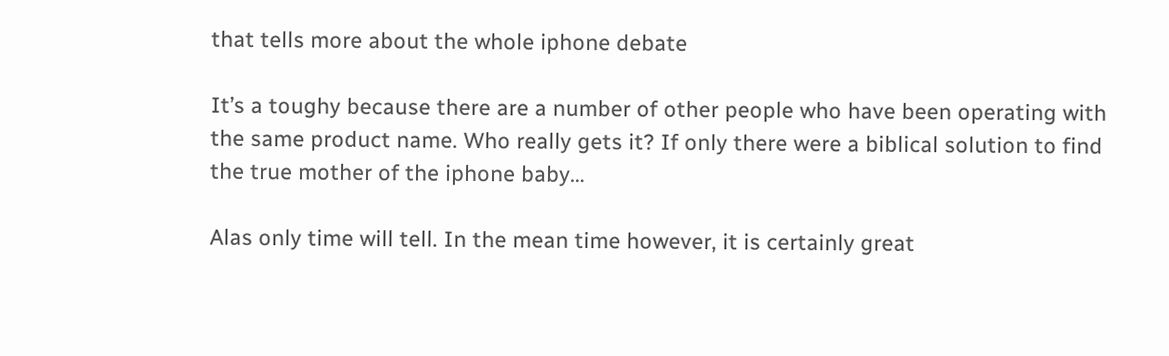that tells more about the whole iphone debate

It’s a toughy because there are a number of other people who have been operating with the same product name. Who really gets it? If only there were a biblical solution to find the true mother of the iphone baby…

Alas only time will tell. In the mean time however, it is certainly great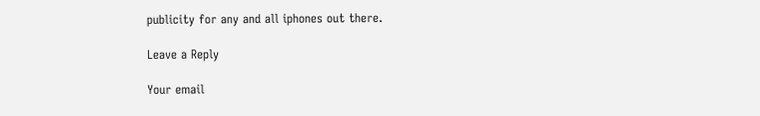publicity for any and all iphones out there.

Leave a Reply

Your email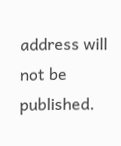address will not be published.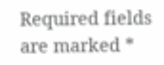Required fields are marked *